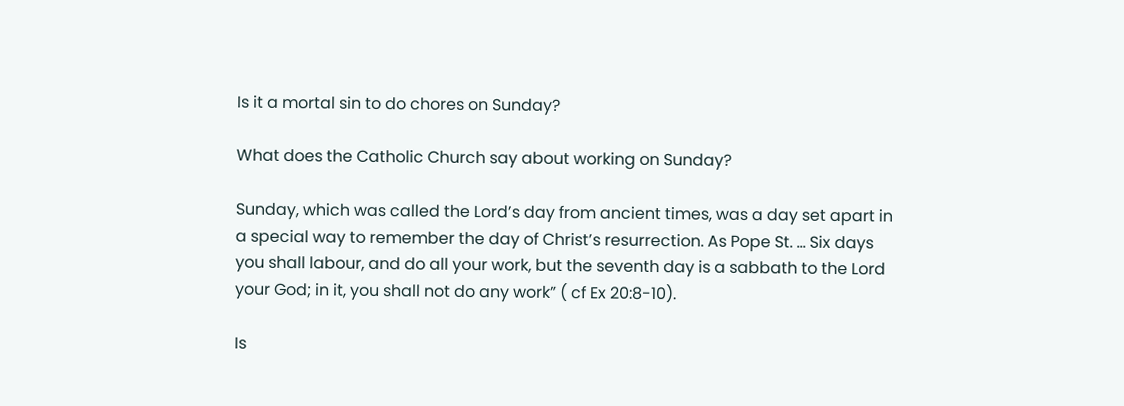Is it a mortal sin to do chores on Sunday?

What does the Catholic Church say about working on Sunday?

Sunday, which was called the Lord’s day from ancient times, was a day set apart in a special way to remember the day of Christ’s resurrection. As Pope St. … Six days you shall labour, and do all your work, but the seventh day is a sabbath to the Lord your God; in it, you shall not do any work” ( cf Ex 20:8-10).

Is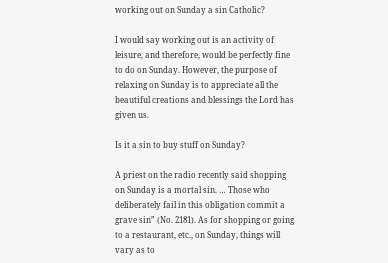working out on Sunday a sin Catholic?

I would say working out is an activity of leisure, and therefore, would be perfectly fine to do on Sunday. However, the purpose of relaxing on Sunday is to appreciate all the beautiful creations and blessings the Lord has given us.

Is it a sin to buy stuff on Sunday?

A priest on the radio recently said shopping on Sunday is a mortal sin. … Those who deliberately fail in this obligation commit a grave sin” (No. 2181). As for shopping or going to a restaurant, etc., on Sunday, things will vary as to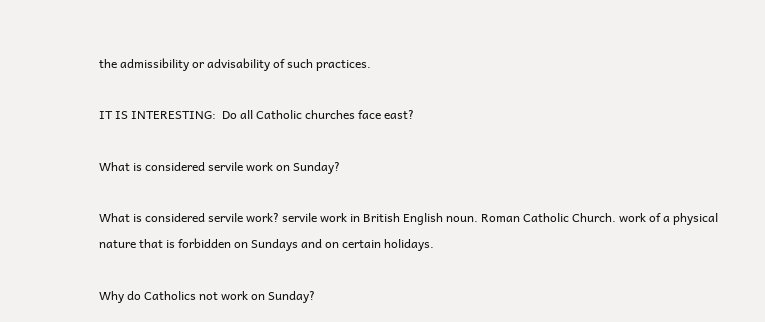the admissibility or advisability of such practices.

IT IS INTERESTING:  Do all Catholic churches face east?

What is considered servile work on Sunday?

What is considered servile work? servile work in British English noun. Roman Catholic Church. work of a physical nature that is forbidden on Sundays and on certain holidays.

Why do Catholics not work on Sunday?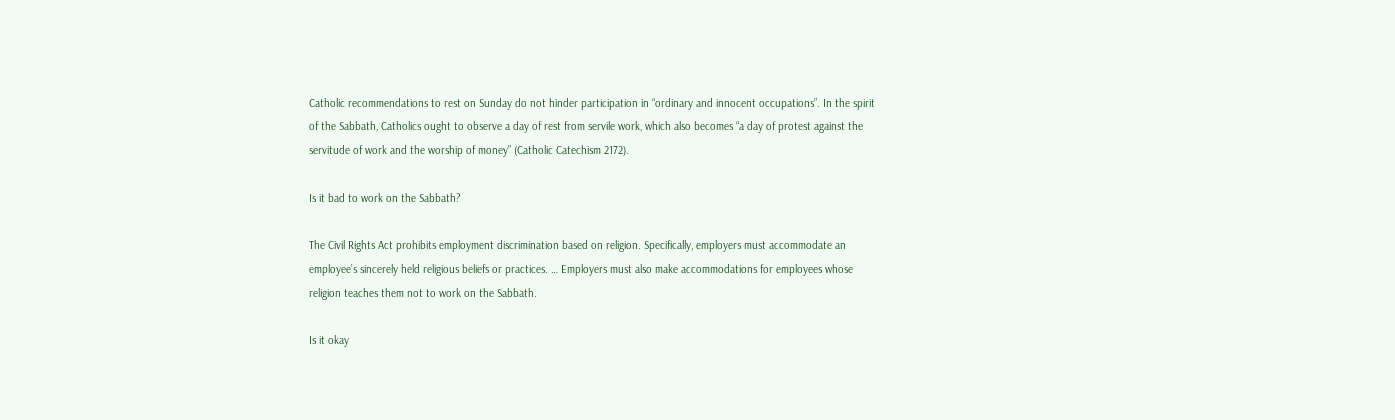Catholic recommendations to rest on Sunday do not hinder participation in “ordinary and innocent occupations”. In the spirit of the Sabbath, Catholics ought to observe a day of rest from servile work, which also becomes “a day of protest against the servitude of work and the worship of money” (Catholic Catechism 2172).

Is it bad to work on the Sabbath?

The Civil Rights Act prohibits employment discrimination based on religion. Specifically, employers must accommodate an employee’s sincerely held religious beliefs or practices. … Employers must also make accommodations for employees whose religion teaches them not to work on the Sabbath.

Is it okay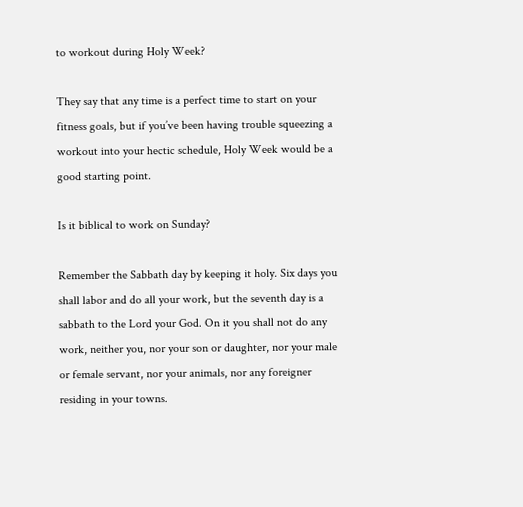to workout during Holy Week?

They say that any time is a perfect time to start on your fitness goals, but if you’ve been having trouble squeezing a workout into your hectic schedule, Holy Week would be a good starting point.

Is it biblical to work on Sunday?

Remember the Sabbath day by keeping it holy. Six days you shall labor and do all your work, but the seventh day is a sabbath to the Lord your God. On it you shall not do any work, neither you, nor your son or daughter, nor your male or female servant, nor your animals, nor any foreigner residing in your towns.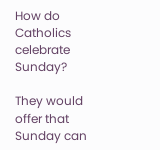How do Catholics celebrate Sunday?

They would offer that Sunday can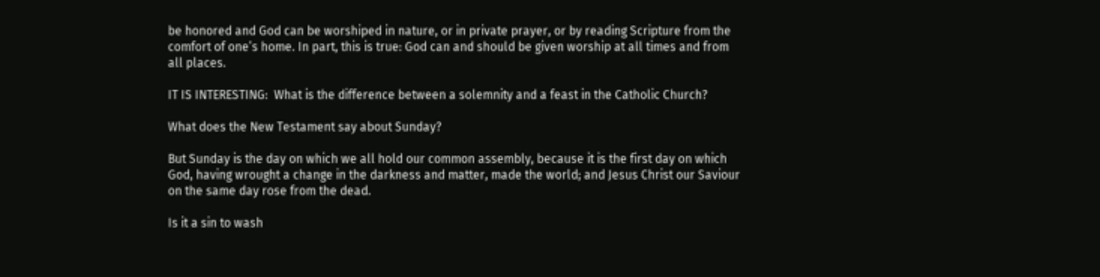be honored and God can be worshiped in nature, or in private prayer, or by reading Scripture from the comfort of one’s home. In part, this is true: God can and should be given worship at all times and from all places.

IT IS INTERESTING:  What is the difference between a solemnity and a feast in the Catholic Church?

What does the New Testament say about Sunday?

But Sunday is the day on which we all hold our common assembly, because it is the first day on which God, having wrought a change in the darkness and matter, made the world; and Jesus Christ our Saviour on the same day rose from the dead.

Is it a sin to wash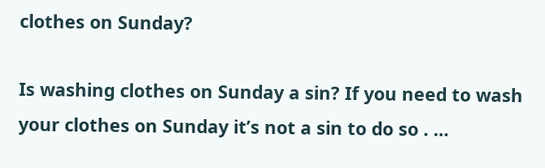clothes on Sunday?

Is washing clothes on Sunday a sin? If you need to wash your clothes on Sunday it’s not a sin to do so . …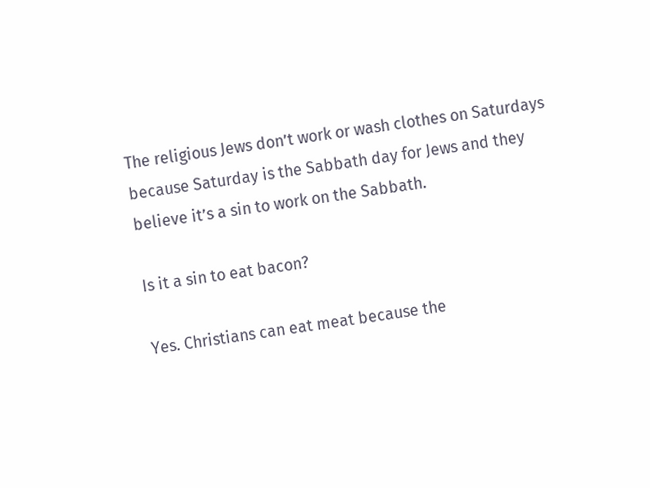The religious Jews don’t work or wash clothes on Saturdays because Saturday is the Sabbath day for Jews and they believe it’s a sin to work on the Sabbath.

Is it a sin to eat bacon?

Yes. Christians can eat meat because the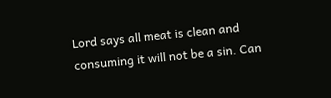Lord says all meat is clean and consuming it will not be a sin. Can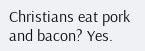Christians eat pork and bacon? Yes.